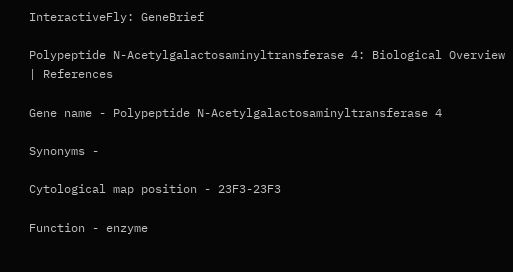InteractiveFly: GeneBrief

Polypeptide N-Acetylgalactosaminyltransferase 4: Biological Overview | References

Gene name - Polypeptide N-Acetylgalactosaminyltransferase 4

Synonyms -

Cytological map position - 23F3-23F3

Function - enzyme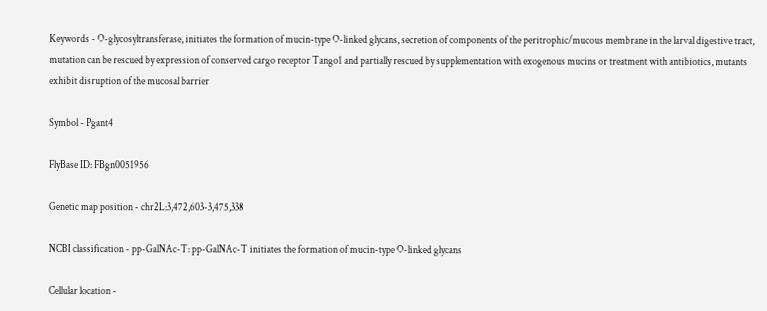Keywords - O-glycosyltransferase, initiates the formation of mucin-type O-linked glycans, secretion of components of the peritrophic/mucous membrane in the larval digestive tract, mutation can be rescued by expression of conserved cargo receptor Tango1 and partially rescued by supplementation with exogenous mucins or treatment with antibiotics, mutants exhibit disruption of the mucosal barrier

Symbol - Pgant4

FlyBase ID: FBgn0051956

Genetic map position - chr2L:3,472,603-3,475,338

NCBI classification - pp-GalNAc-T: pp-GalNAc-T initiates the formation of mucin-type O-linked glycans

Cellular location -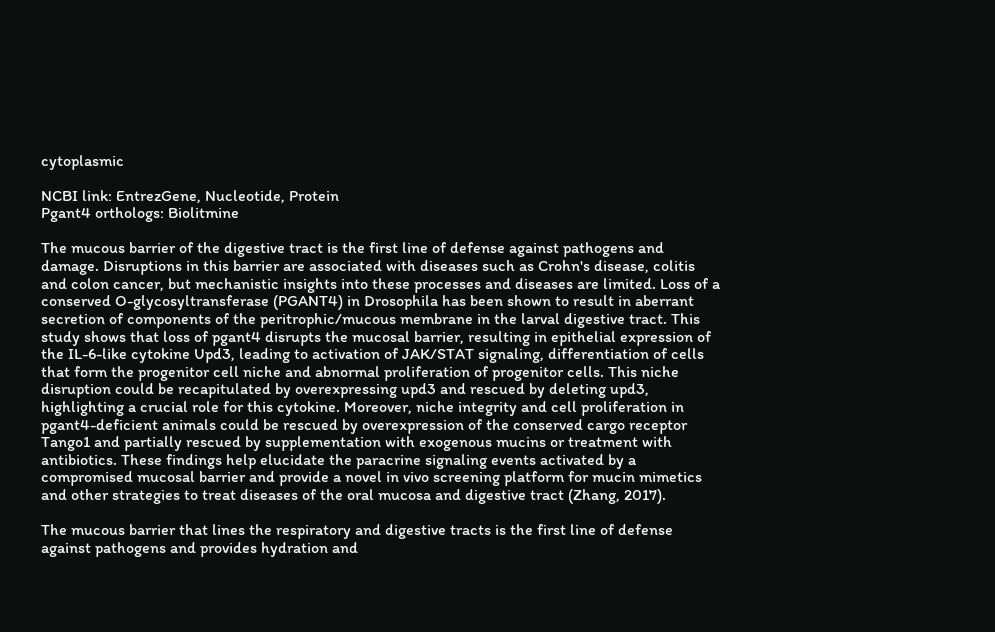cytoplasmic

NCBI link: EntrezGene, Nucleotide, Protein
Pgant4 orthologs: Biolitmine

The mucous barrier of the digestive tract is the first line of defense against pathogens and damage. Disruptions in this barrier are associated with diseases such as Crohn's disease, colitis and colon cancer, but mechanistic insights into these processes and diseases are limited. Loss of a conserved O-glycosyltransferase (PGANT4) in Drosophila has been shown to result in aberrant secretion of components of the peritrophic/mucous membrane in the larval digestive tract. This study shows that loss of pgant4 disrupts the mucosal barrier, resulting in epithelial expression of the IL-6-like cytokine Upd3, leading to activation of JAK/STAT signaling, differentiation of cells that form the progenitor cell niche and abnormal proliferation of progenitor cells. This niche disruption could be recapitulated by overexpressing upd3 and rescued by deleting upd3, highlighting a crucial role for this cytokine. Moreover, niche integrity and cell proliferation in pgant4-deficient animals could be rescued by overexpression of the conserved cargo receptor Tango1 and partially rescued by supplementation with exogenous mucins or treatment with antibiotics. These findings help elucidate the paracrine signaling events activated by a compromised mucosal barrier and provide a novel in vivo screening platform for mucin mimetics and other strategies to treat diseases of the oral mucosa and digestive tract (Zhang, 2017).

The mucous barrier that lines the respiratory and digestive tracts is the first line of defense against pathogens and provides hydration and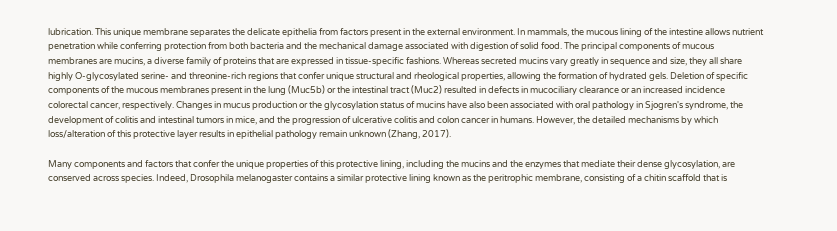lubrication. This unique membrane separates the delicate epithelia from factors present in the external environment. In mammals, the mucous lining of the intestine allows nutrient penetration while conferring protection from both bacteria and the mechanical damage associated with digestion of solid food. The principal components of mucous membranes are mucins, a diverse family of proteins that are expressed in tissue-specific fashions. Whereas secreted mucins vary greatly in sequence and size, they all share highly O-glycosylated serine- and threonine-rich regions that confer unique structural and rheological properties, allowing the formation of hydrated gels. Deletion of specific components of the mucous membranes present in the lung (Muc5b) or the intestinal tract (Muc2) resulted in defects in mucociliary clearance or an increased incidence colorectal cancer, respectively. Changes in mucus production or the glycosylation status of mucins have also been associated with oral pathology in Sjogren's syndrome, the development of colitis and intestinal tumors in mice, and the progression of ulcerative colitis and colon cancer in humans. However, the detailed mechanisms by which loss/alteration of this protective layer results in epithelial pathology remain unknown (Zhang, 2017).

Many components and factors that confer the unique properties of this protective lining, including the mucins and the enzymes that mediate their dense glycosylation, are conserved across species. Indeed, Drosophila melanogaster contains a similar protective lining known as the peritrophic membrane, consisting of a chitin scaffold that is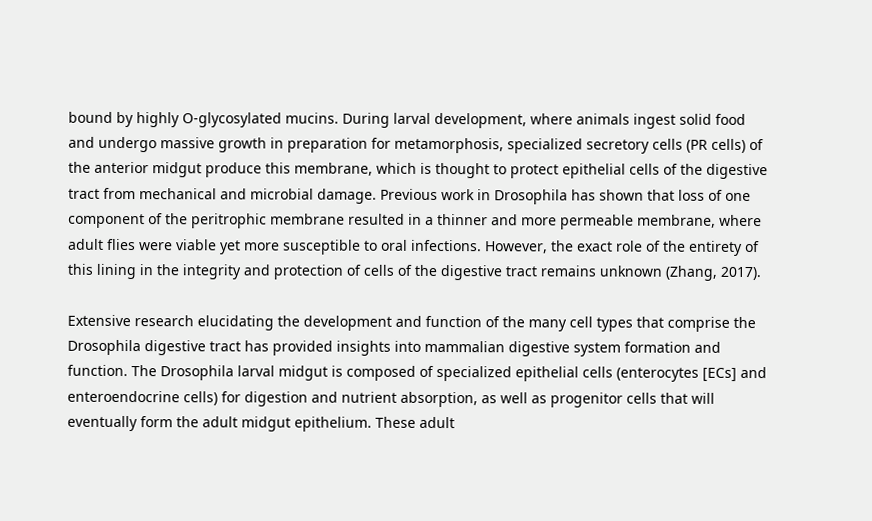bound by highly O-glycosylated mucins. During larval development, where animals ingest solid food and undergo massive growth in preparation for metamorphosis, specialized secretory cells (PR cells) of the anterior midgut produce this membrane, which is thought to protect epithelial cells of the digestive tract from mechanical and microbial damage. Previous work in Drosophila has shown that loss of one component of the peritrophic membrane resulted in a thinner and more permeable membrane, where adult flies were viable yet more susceptible to oral infections. However, the exact role of the entirety of this lining in the integrity and protection of cells of the digestive tract remains unknown (Zhang, 2017).

Extensive research elucidating the development and function of the many cell types that comprise the Drosophila digestive tract has provided insights into mammalian digestive system formation and function. The Drosophila larval midgut is composed of specialized epithelial cells (enterocytes [ECs] and enteroendocrine cells) for digestion and nutrient absorption, as well as progenitor cells that will eventually form the adult midgut epithelium. These adult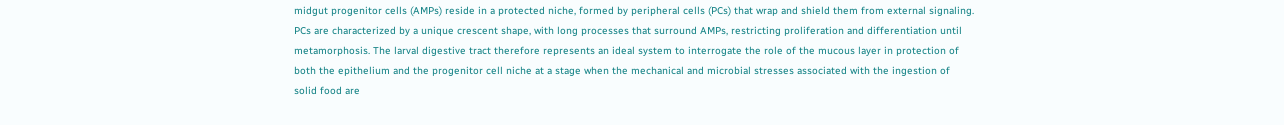midgut progenitor cells (AMPs) reside in a protected niche, formed by peripheral cells (PCs) that wrap and shield them from external signaling. PCs are characterized by a unique crescent shape, with long processes that surround AMPs, restricting proliferation and differentiation until metamorphosis. The larval digestive tract therefore represents an ideal system to interrogate the role of the mucous layer in protection of both the epithelium and the progenitor cell niche at a stage when the mechanical and microbial stresses associated with the ingestion of solid food are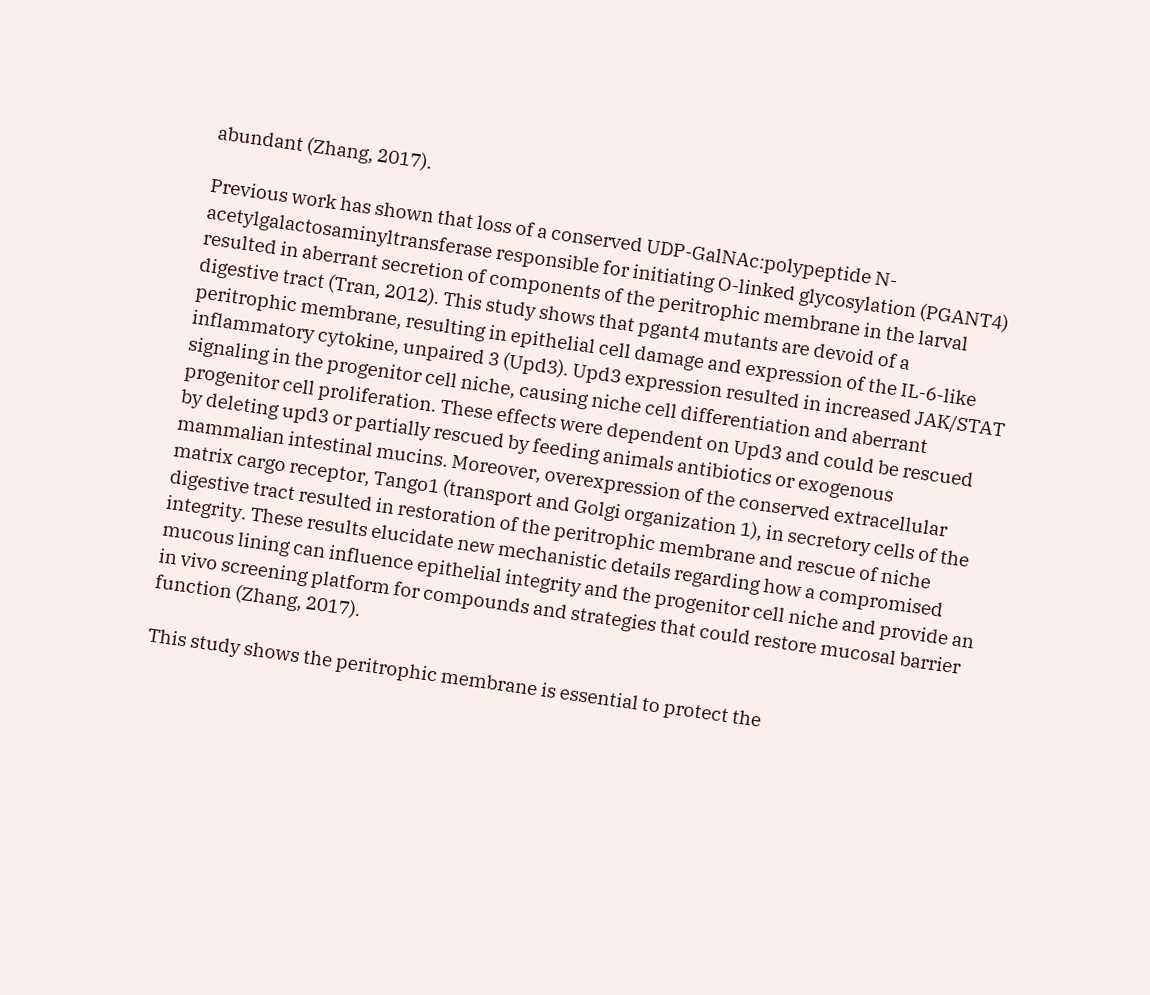abundant (Zhang, 2017).

Previous work has shown that loss of a conserved UDP-GalNAc:polypeptide N-acetylgalactosaminyltransferase responsible for initiating O-linked glycosylation (PGANT4) resulted in aberrant secretion of components of the peritrophic membrane in the larval digestive tract (Tran, 2012). This study shows that pgant4 mutants are devoid of a peritrophic membrane, resulting in epithelial cell damage and expression of the IL-6-like inflammatory cytokine, unpaired 3 (Upd3). Upd3 expression resulted in increased JAK/STAT signaling in the progenitor cell niche, causing niche cell differentiation and aberrant progenitor cell proliferation. These effects were dependent on Upd3 and could be rescued by deleting upd3 or partially rescued by feeding animals antibiotics or exogenous mammalian intestinal mucins. Moreover, overexpression of the conserved extracellular matrix cargo receptor, Tango1 (transport and Golgi organization 1), in secretory cells of the digestive tract resulted in restoration of the peritrophic membrane and rescue of niche integrity. These results elucidate new mechanistic details regarding how a compromised mucous lining can influence epithelial integrity and the progenitor cell niche and provide an in vivo screening platform for compounds and strategies that could restore mucosal barrier function (Zhang, 2017).

This study shows the peritrophic membrane is essential to protect the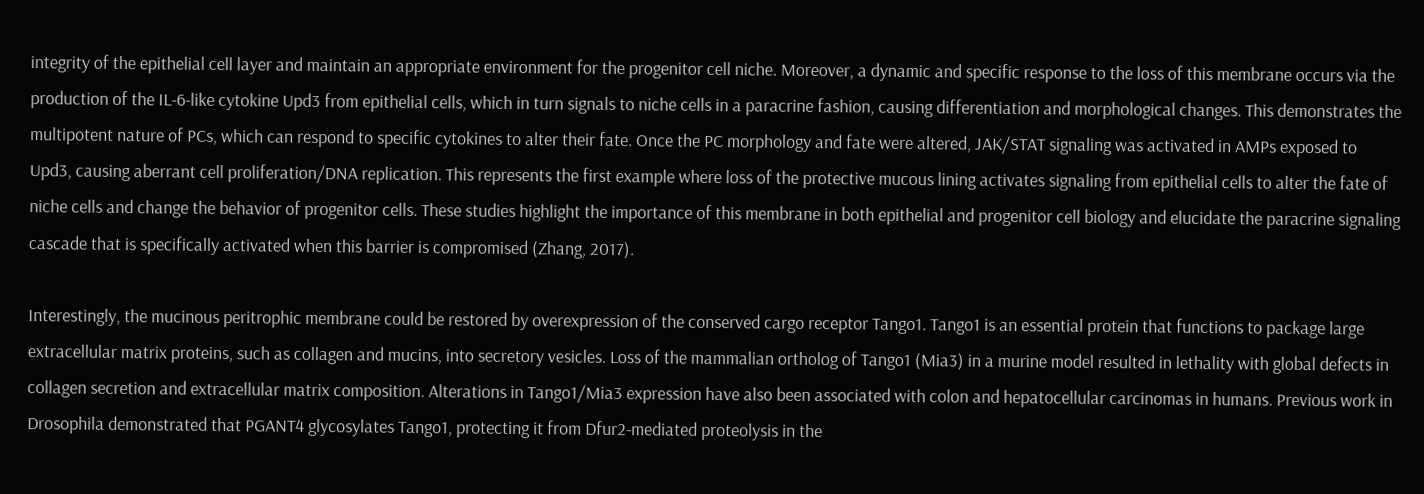integrity of the epithelial cell layer and maintain an appropriate environment for the progenitor cell niche. Moreover, a dynamic and specific response to the loss of this membrane occurs via the production of the IL-6-like cytokine Upd3 from epithelial cells, which in turn signals to niche cells in a paracrine fashion, causing differentiation and morphological changes. This demonstrates the multipotent nature of PCs, which can respond to specific cytokines to alter their fate. Once the PC morphology and fate were altered, JAK/STAT signaling was activated in AMPs exposed to Upd3, causing aberrant cell proliferation/DNA replication. This represents the first example where loss of the protective mucous lining activates signaling from epithelial cells to alter the fate of niche cells and change the behavior of progenitor cells. These studies highlight the importance of this membrane in both epithelial and progenitor cell biology and elucidate the paracrine signaling cascade that is specifically activated when this barrier is compromised (Zhang, 2017).

Interestingly, the mucinous peritrophic membrane could be restored by overexpression of the conserved cargo receptor Tango1. Tango1 is an essential protein that functions to package large extracellular matrix proteins, such as collagen and mucins, into secretory vesicles. Loss of the mammalian ortholog of Tango1 (Mia3) in a murine model resulted in lethality with global defects in collagen secretion and extracellular matrix composition. Alterations in Tango1/Mia3 expression have also been associated with colon and hepatocellular carcinomas in humans. Previous work in Drosophila demonstrated that PGANT4 glycosylates Tango1, protecting it from Dfur2-mediated proteolysis in the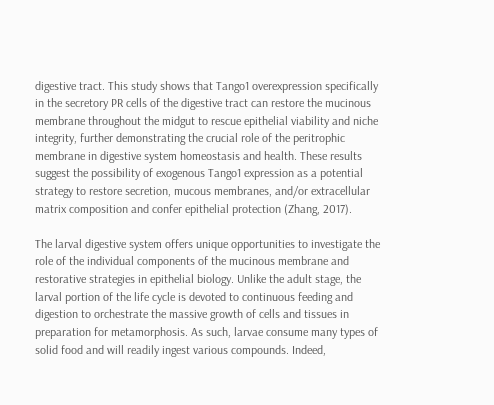digestive tract. This study shows that Tango1 overexpression specifically in the secretory PR cells of the digestive tract can restore the mucinous membrane throughout the midgut to rescue epithelial viability and niche integrity, further demonstrating the crucial role of the peritrophic membrane in digestive system homeostasis and health. These results suggest the possibility of exogenous Tango1 expression as a potential strategy to restore secretion, mucous membranes, and/or extracellular matrix composition and confer epithelial protection (Zhang, 2017).

The larval digestive system offers unique opportunities to investigate the role of the individual components of the mucinous membrane and restorative strategies in epithelial biology. Unlike the adult stage, the larval portion of the life cycle is devoted to continuous feeding and digestion to orchestrate the massive growth of cells and tissues in preparation for metamorphosis. As such, larvae consume many types of solid food and will readily ingest various compounds. Indeed,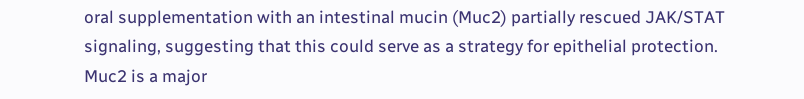oral supplementation with an intestinal mucin (Muc2) partially rescued JAK/STAT signaling, suggesting that this could serve as a strategy for epithelial protection. Muc2 is a major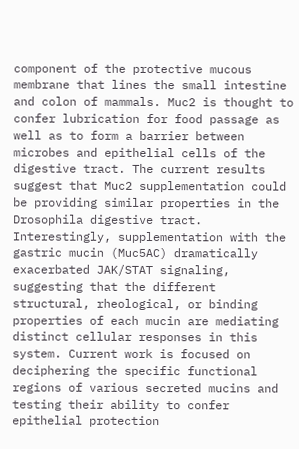component of the protective mucous membrane that lines the small intestine and colon of mammals. Muc2 is thought to confer lubrication for food passage as well as to form a barrier between microbes and epithelial cells of the digestive tract. The current results suggest that Muc2 supplementation could be providing similar properties in the Drosophila digestive tract. Interestingly, supplementation with the gastric mucin (Muc5AC) dramatically exacerbated JAK/STAT signaling, suggesting that the different structural, rheological, or binding properties of each mucin are mediating distinct cellular responses in this system. Current work is focused on deciphering the specific functional regions of various secreted mucins and testing their ability to confer epithelial protection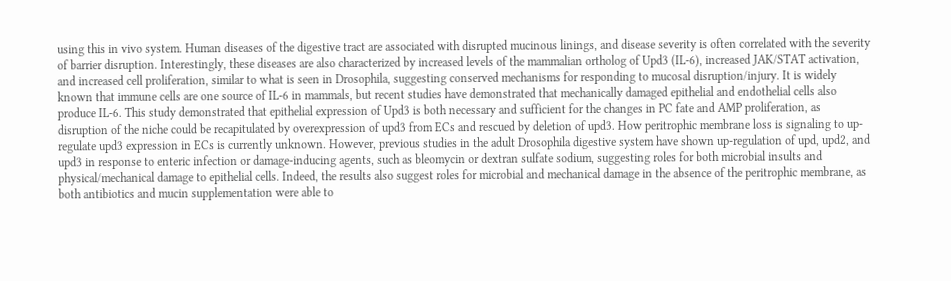using this in vivo system. Human diseases of the digestive tract are associated with disrupted mucinous linings, and disease severity is often correlated with the severity of barrier disruption. Interestingly, these diseases are also characterized by increased levels of the mammalian ortholog of Upd3 (IL-6), increased JAK/STAT activation, and increased cell proliferation, similar to what is seen in Drosophila, suggesting conserved mechanisms for responding to mucosal disruption/injury. It is widely known that immune cells are one source of IL-6 in mammals, but recent studies have demonstrated that mechanically damaged epithelial and endothelial cells also produce IL-6. This study demonstrated that epithelial expression of Upd3 is both necessary and sufficient for the changes in PC fate and AMP proliferation, as disruption of the niche could be recapitulated by overexpression of upd3 from ECs and rescued by deletion of upd3. How peritrophic membrane loss is signaling to up-regulate upd3 expression in ECs is currently unknown. However, previous studies in the adult Drosophila digestive system have shown up-regulation of upd, upd2, and upd3 in response to enteric infection or damage-inducing agents, such as bleomycin or dextran sulfate sodium, suggesting roles for both microbial insults and physical/mechanical damage to epithelial cells. Indeed, the results also suggest roles for microbial and mechanical damage in the absence of the peritrophic membrane, as both antibiotics and mucin supplementation were able to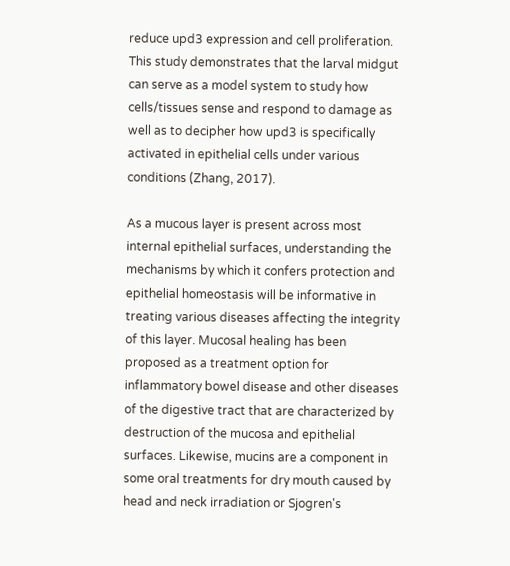reduce upd3 expression and cell proliferation. This study demonstrates that the larval midgut can serve as a model system to study how cells/tissues sense and respond to damage as well as to decipher how upd3 is specifically activated in epithelial cells under various conditions (Zhang, 2017).

As a mucous layer is present across most internal epithelial surfaces, understanding the mechanisms by which it confers protection and epithelial homeostasis will be informative in treating various diseases affecting the integrity of this layer. Mucosal healing has been proposed as a treatment option for inflammatory bowel disease and other diseases of the digestive tract that are characterized by destruction of the mucosa and epithelial surfaces. Likewise, mucins are a component in some oral treatments for dry mouth caused by head and neck irradiation or Sjogren's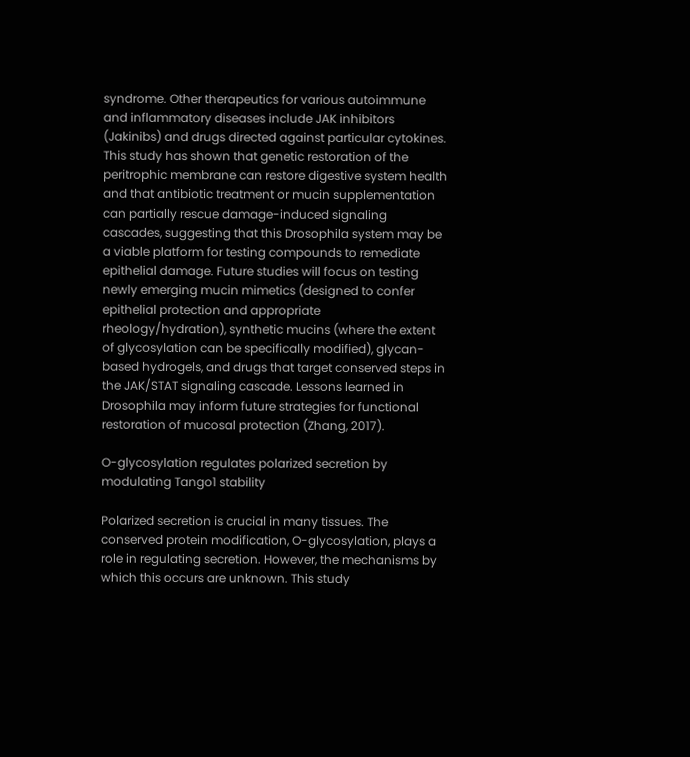syndrome. Other therapeutics for various autoimmune and inflammatory diseases include JAK inhibitors (Jakinibs) and drugs directed against particular cytokines. This study has shown that genetic restoration of the peritrophic membrane can restore digestive system health and that antibiotic treatment or mucin supplementation can partially rescue damage-induced signaling cascades, suggesting that this Drosophila system may be a viable platform for testing compounds to remediate epithelial damage. Future studies will focus on testing newly emerging mucin mimetics (designed to confer epithelial protection and appropriate rheology/hydration), synthetic mucins (where the extent of glycosylation can be specifically modified), glycan-based hydrogels, and drugs that target conserved steps in the JAK/STAT signaling cascade. Lessons learned in Drosophila may inform future strategies for functional restoration of mucosal protection (Zhang, 2017).

O-glycosylation regulates polarized secretion by modulating Tango1 stability

Polarized secretion is crucial in many tissues. The conserved protein modification, O-glycosylation, plays a role in regulating secretion. However, the mechanisms by which this occurs are unknown. This study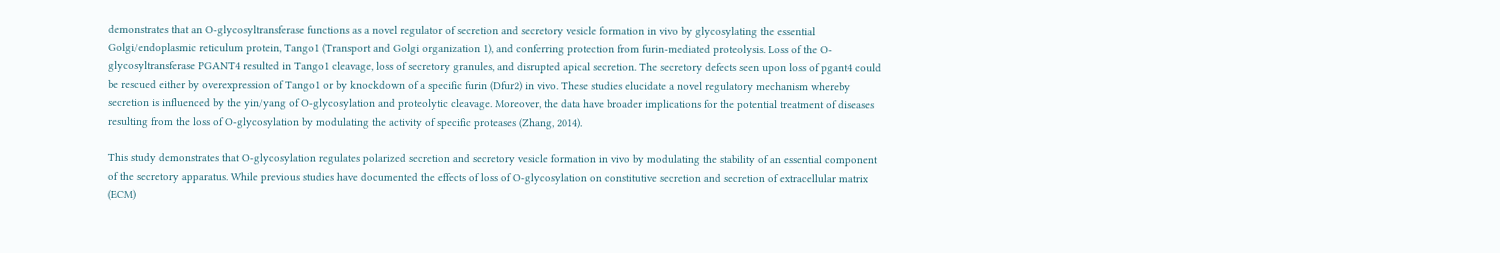demonstrates that an O-glycosyltransferase functions as a novel regulator of secretion and secretory vesicle formation in vivo by glycosylating the essential Golgi/endoplasmic reticulum protein, Tango1 (Transport and Golgi organization 1), and conferring protection from furin-mediated proteolysis. Loss of the O-glycosyltransferase PGANT4 resulted in Tango1 cleavage, loss of secretory granules, and disrupted apical secretion. The secretory defects seen upon loss of pgant4 could be rescued either by overexpression of Tango1 or by knockdown of a specific furin (Dfur2) in vivo. These studies elucidate a novel regulatory mechanism whereby secretion is influenced by the yin/yang of O-glycosylation and proteolytic cleavage. Moreover, the data have broader implications for the potential treatment of diseases resulting from the loss of O-glycosylation by modulating the activity of specific proteases (Zhang, 2014).

This study demonstrates that O-glycosylation regulates polarized secretion and secretory vesicle formation in vivo by modulating the stability of an essential component of the secretory apparatus. While previous studies have documented the effects of loss of O-glycosylation on constitutive secretion and secretion of extracellular matrix (ECM)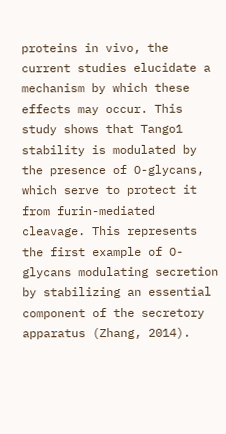proteins in vivo, the current studies elucidate a mechanism by which these effects may occur. This study shows that Tango1 stability is modulated by the presence of O-glycans, which serve to protect it from furin-mediated cleavage. This represents the first example of O-glycans modulating secretion by stabilizing an essential component of the secretory apparatus (Zhang, 2014).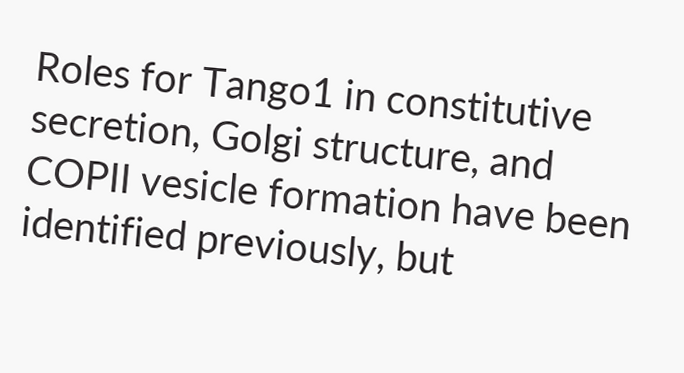Roles for Tango1 in constitutive secretion, Golgi structure, and COPII vesicle formation have been identified previously, but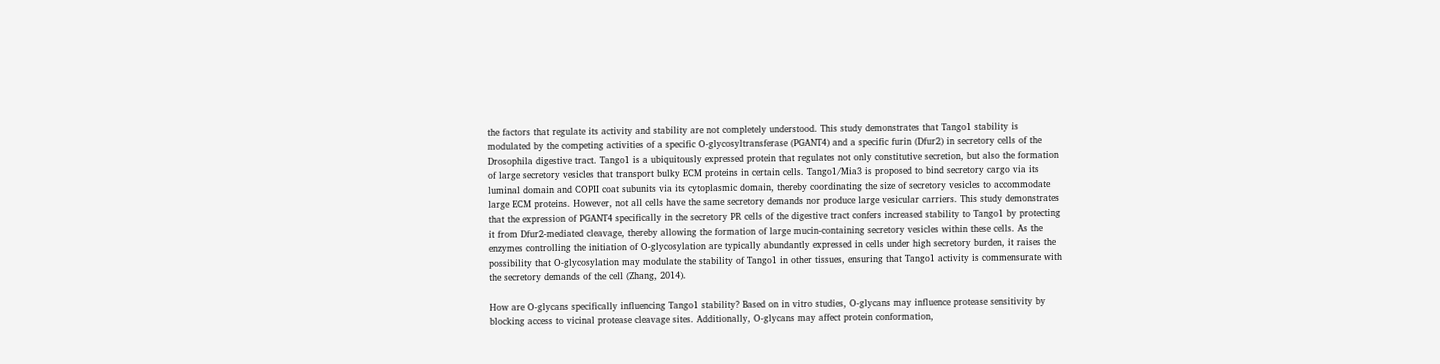the factors that regulate its activity and stability are not completely understood. This study demonstrates that Tango1 stability is modulated by the competing activities of a specific O-glycosyltransferase (PGANT4) and a specific furin (Dfur2) in secretory cells of the Drosophila digestive tract. Tango1 is a ubiquitously expressed protein that regulates not only constitutive secretion, but also the formation of large secretory vesicles that transport bulky ECM proteins in certain cells. Tango1/Mia3 is proposed to bind secretory cargo via its luminal domain and COPII coat subunits via its cytoplasmic domain, thereby coordinating the size of secretory vesicles to accommodate large ECM proteins. However, not all cells have the same secretory demands nor produce large vesicular carriers. This study demonstrates that the expression of PGANT4 specifically in the secretory PR cells of the digestive tract confers increased stability to Tango1 by protecting it from Dfur2-mediated cleavage, thereby allowing the formation of large mucin-containing secretory vesicles within these cells. As the enzymes controlling the initiation of O-glycosylation are typically abundantly expressed in cells under high secretory burden, it raises the possibility that O-glycosylation may modulate the stability of Tango1 in other tissues, ensuring that Tango1 activity is commensurate with the secretory demands of the cell (Zhang, 2014).

How are O-glycans specifically influencing Tango1 stability? Based on in vitro studies, O-glycans may influence protease sensitivity by blocking access to vicinal protease cleavage sites. Additionally, O-glycans may affect protein conformation,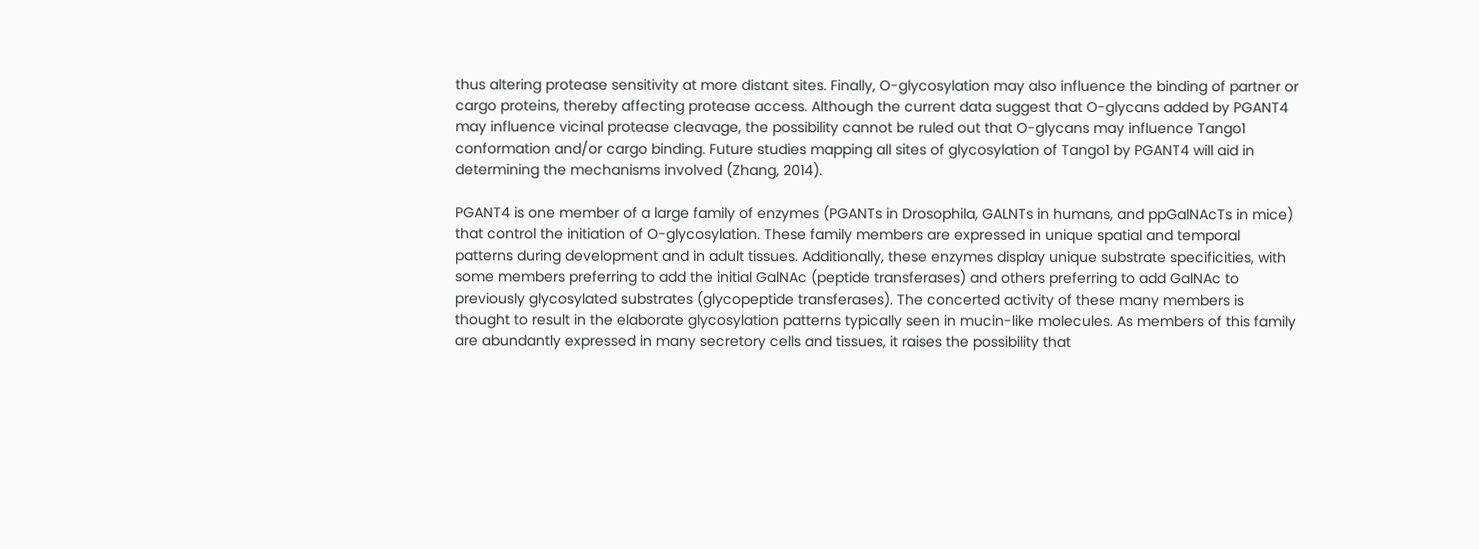thus altering protease sensitivity at more distant sites. Finally, O-glycosylation may also influence the binding of partner or cargo proteins, thereby affecting protease access. Although the current data suggest that O-glycans added by PGANT4 may influence vicinal protease cleavage, the possibility cannot be ruled out that O-glycans may influence Tango1 conformation and/or cargo binding. Future studies mapping all sites of glycosylation of Tango1 by PGANT4 will aid in determining the mechanisms involved (Zhang, 2014).

PGANT4 is one member of a large family of enzymes (PGANTs in Drosophila, GALNTs in humans, and ppGalNAcTs in mice) that control the initiation of O-glycosylation. These family members are expressed in unique spatial and temporal patterns during development and in adult tissues. Additionally, these enzymes display unique substrate specificities, with some members preferring to add the initial GalNAc (peptide transferases) and others preferring to add GalNAc to previously glycosylated substrates (glycopeptide transferases). The concerted activity of these many members is thought to result in the elaborate glycosylation patterns typically seen in mucin-like molecules. As members of this family are abundantly expressed in many secretory cells and tissues, it raises the possibility that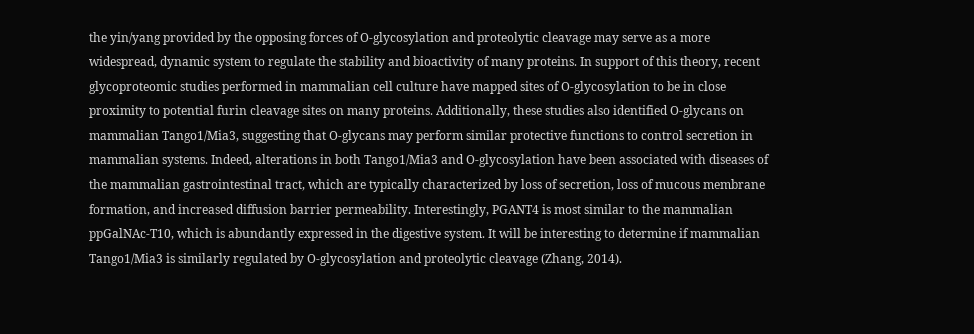the yin/yang provided by the opposing forces of O-glycosylation and proteolytic cleavage may serve as a more widespread, dynamic system to regulate the stability and bioactivity of many proteins. In support of this theory, recent glycoproteomic studies performed in mammalian cell culture have mapped sites of O-glycosylation to be in close proximity to potential furin cleavage sites on many proteins. Additionally, these studies also identified O-glycans on mammalian Tango1/Mia3, suggesting that O-glycans may perform similar protective functions to control secretion in mammalian systems. Indeed, alterations in both Tango1/Mia3 and O-glycosylation have been associated with diseases of the mammalian gastrointestinal tract, which are typically characterized by loss of secretion, loss of mucous membrane formation, and increased diffusion barrier permeability. Interestingly, PGANT4 is most similar to the mammalian ppGalNAc-T10, which is abundantly expressed in the digestive system. It will be interesting to determine if mammalian Tango1/Mia3 is similarly regulated by O-glycosylation and proteolytic cleavage (Zhang, 2014).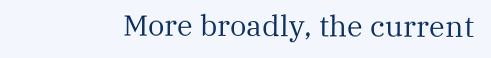More broadly, the current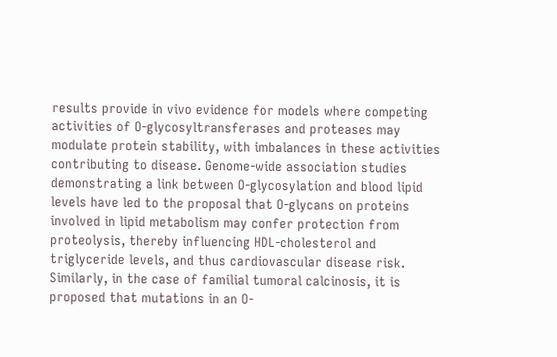results provide in vivo evidence for models where competing activities of O-glycosyltransferases and proteases may modulate protein stability, with imbalances in these activities contributing to disease. Genome-wide association studies demonstrating a link between O-glycosylation and blood lipid levels have led to the proposal that O-glycans on proteins involved in lipid metabolism may confer protection from proteolysis, thereby influencing HDL-cholesterol and triglyceride levels, and thus cardiovascular disease risk. Similarly, in the case of familial tumoral calcinosis, it is proposed that mutations in an O-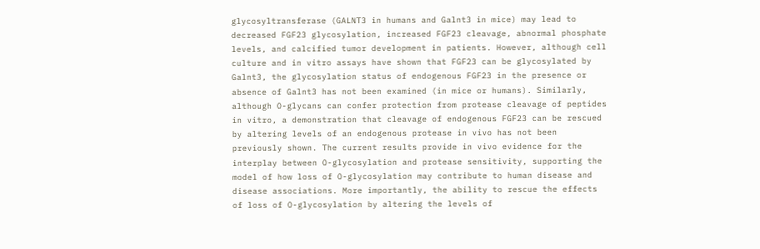glycosyltransferase (GALNT3 in humans and Galnt3 in mice) may lead to decreased FGF23 glycosylation, increased FGF23 cleavage, abnormal phosphate levels, and calcified tumor development in patients. However, although cell culture and in vitro assays have shown that FGF23 can be glycosylated by Galnt3, the glycosylation status of endogenous FGF23 in the presence or absence of Galnt3 has not been examined (in mice or humans). Similarly, although O-glycans can confer protection from protease cleavage of peptides in vitro, a demonstration that cleavage of endogenous FGF23 can be rescued by altering levels of an endogenous protease in vivo has not been previously shown. The current results provide in vivo evidence for the interplay between O-glycosylation and protease sensitivity, supporting the model of how loss of O-glycosylation may contribute to human disease and disease associations. More importantly, the ability to rescue the effects of loss of O-glycosylation by altering the levels of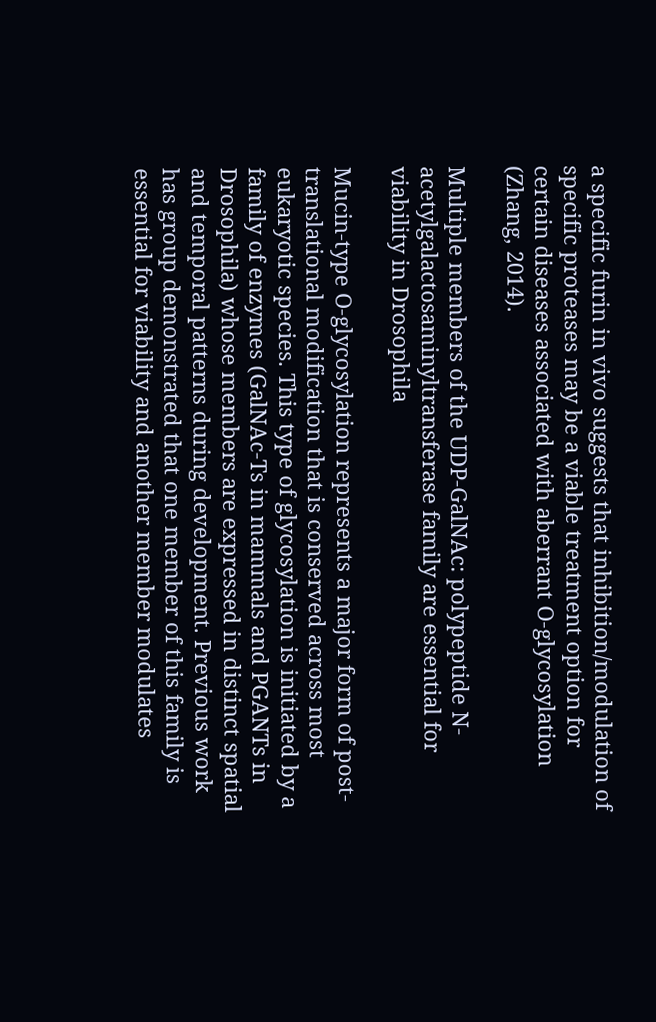a specific furin in vivo suggests that inhibition/modulation of specific proteases may be a viable treatment option for certain diseases associated with aberrant O-glycosylation (Zhang, 2014).

Multiple members of the UDP-GalNAc: polypeptide N-acetylgalactosaminyltransferase family are essential for viability in Drosophila

Mucin-type O-glycosylation represents a major form of post-translational modification that is conserved across most eukaryotic species. This type of glycosylation is initiated by a family of enzymes (GalNAc-Ts in mammals and PGANTs in Drosophila) whose members are expressed in distinct spatial and temporal patterns during development. Previous work has group demonstrated that one member of this family is essential for viability and another member modulates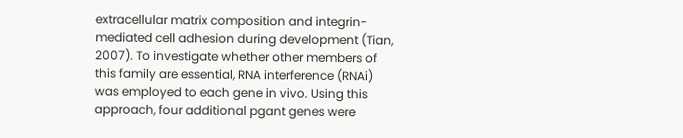extracellular matrix composition and integrin-mediated cell adhesion during development (Tian, 2007). To investigate whether other members of this family are essential, RNA interference (RNAi) was employed to each gene in vivo. Using this approach, four additional pgant genes were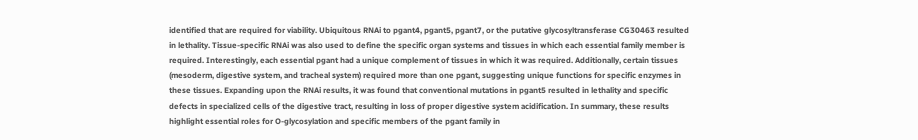identified that are required for viability. Ubiquitous RNAi to pgant4, pgant5, pgant7, or the putative glycosyltransferase CG30463 resulted in lethality. Tissue-specific RNAi was also used to define the specific organ systems and tissues in which each essential family member is required. Interestingly, each essential pgant had a unique complement of tissues in which it was required. Additionally, certain tissues (mesoderm, digestive system, and tracheal system) required more than one pgant, suggesting unique functions for specific enzymes in these tissues. Expanding upon the RNAi results, it was found that conventional mutations in pgant5 resulted in lethality and specific defects in specialized cells of the digestive tract, resulting in loss of proper digestive system acidification. In summary, these results highlight essential roles for O-glycosylation and specific members of the pgant family in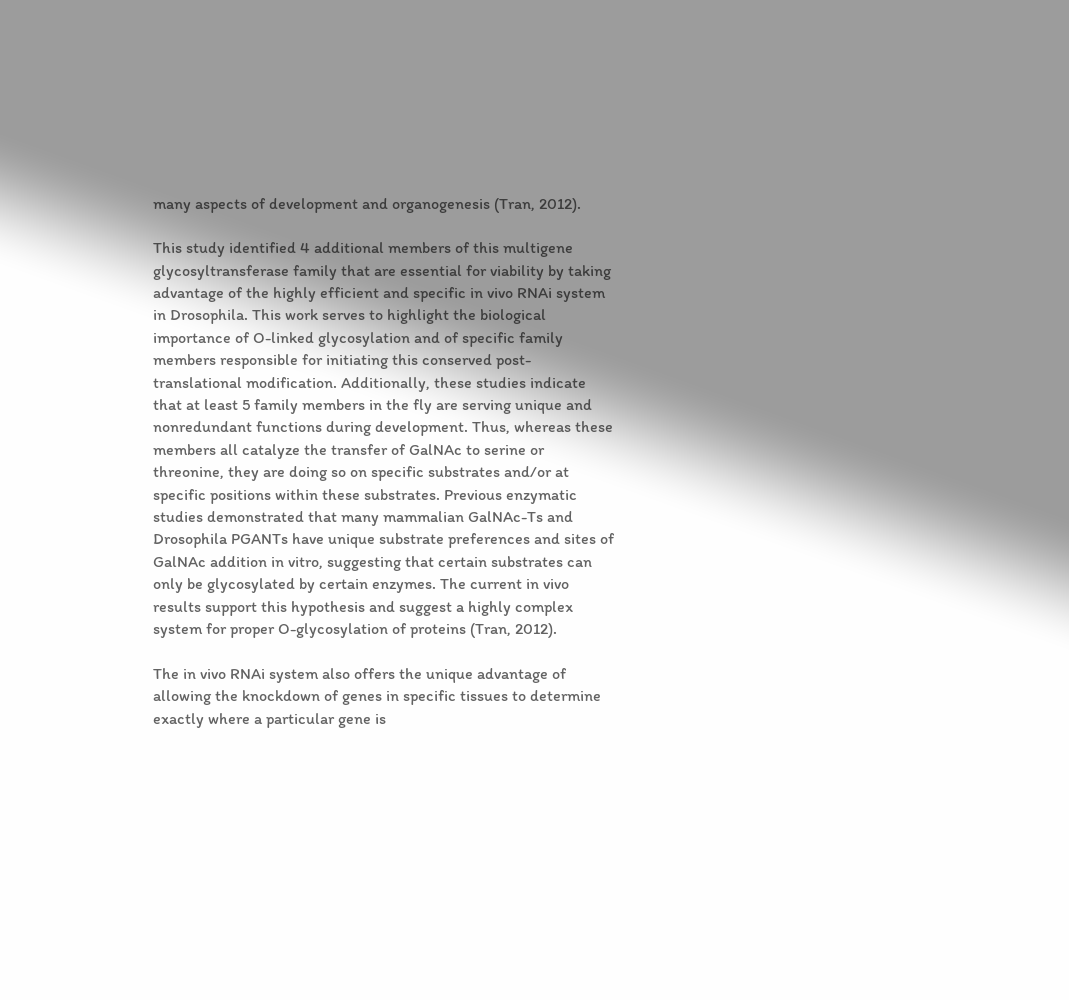many aspects of development and organogenesis (Tran, 2012).

This study identified 4 additional members of this multigene glycosyltransferase family that are essential for viability by taking advantage of the highly efficient and specific in vivo RNAi system in Drosophila. This work serves to highlight the biological importance of O-linked glycosylation and of specific family members responsible for initiating this conserved post-translational modification. Additionally, these studies indicate that at least 5 family members in the fly are serving unique and nonredundant functions during development. Thus, whereas these members all catalyze the transfer of GalNAc to serine or threonine, they are doing so on specific substrates and/or at specific positions within these substrates. Previous enzymatic studies demonstrated that many mammalian GalNAc-Ts and Drosophila PGANTs have unique substrate preferences and sites of GalNAc addition in vitro, suggesting that certain substrates can only be glycosylated by certain enzymes. The current in vivo results support this hypothesis and suggest a highly complex system for proper O-glycosylation of proteins (Tran, 2012).

The in vivo RNAi system also offers the unique advantage of allowing the knockdown of genes in specific tissues to determine exactly where a particular gene is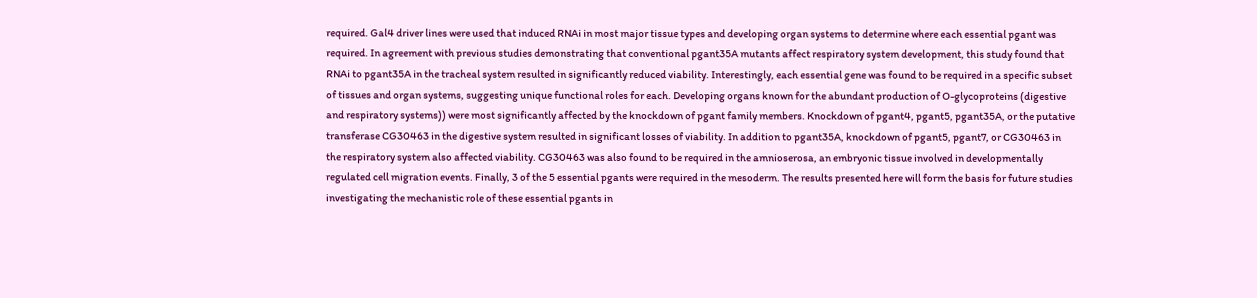required. Gal4 driver lines were used that induced RNAi in most major tissue types and developing organ systems to determine where each essential pgant was required. In agreement with previous studies demonstrating that conventional pgant35A mutants affect respiratory system development, this study found that RNAi to pgant35A in the tracheal system resulted in significantly reduced viability. Interestingly, each essential gene was found to be required in a specific subset of tissues and organ systems, suggesting unique functional roles for each. Developing organs known for the abundant production of O-glycoproteins (digestive and respiratory systems)) were most significantly affected by the knockdown of pgant family members. Knockdown of pgant4, pgant5, pgant35A, or the putative transferase CG30463 in the digestive system resulted in significant losses of viability. In addition to pgant35A, knockdown of pgant5, pgant7, or CG30463 in the respiratory system also affected viability. CG30463 was also found to be required in the amnioserosa, an embryonic tissue involved in developmentally regulated cell migration events. Finally, 3 of the 5 essential pgants were required in the mesoderm. The results presented here will form the basis for future studies investigating the mechanistic role of these essential pgants in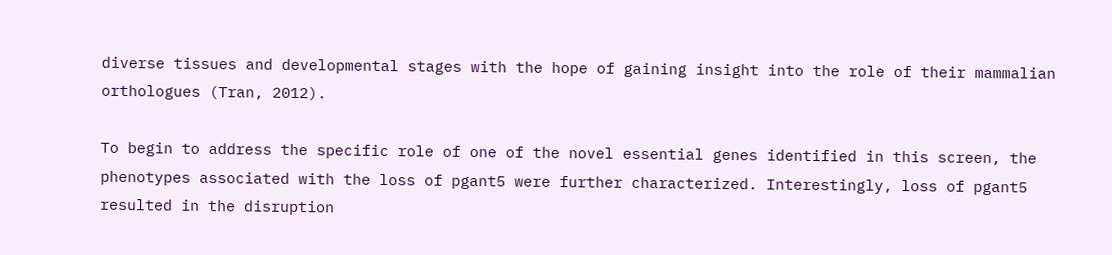diverse tissues and developmental stages with the hope of gaining insight into the role of their mammalian orthologues (Tran, 2012).

To begin to address the specific role of one of the novel essential genes identified in this screen, the phenotypes associated with the loss of pgant5 were further characterized. Interestingly, loss of pgant5 resulted in the disruption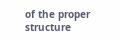of the proper structure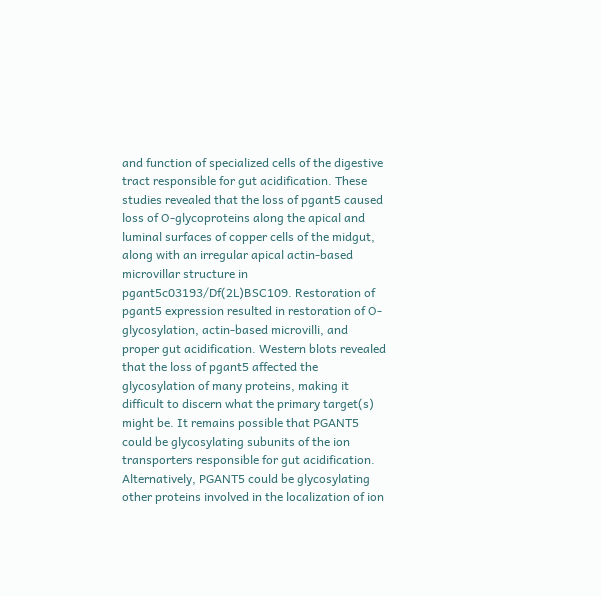and function of specialized cells of the digestive tract responsible for gut acidification. These studies revealed that the loss of pgant5 caused loss of O-glycoproteins along the apical and luminal surfaces of copper cells of the midgut, along with an irregular apical actin-based microvillar structure in pgant5c03193/Df(2L)BSC109. Restoration of pgant5 expression resulted in restoration of O-glycosylation, actin-based microvilli, and proper gut acidification. Western blots revealed that the loss of pgant5 affected the glycosylation of many proteins, making it difficult to discern what the primary target(s) might be. It remains possible that PGANT5 could be glycosylating subunits of the ion transporters responsible for gut acidification. Alternatively, PGANT5 could be glycosylating other proteins involved in the localization of ion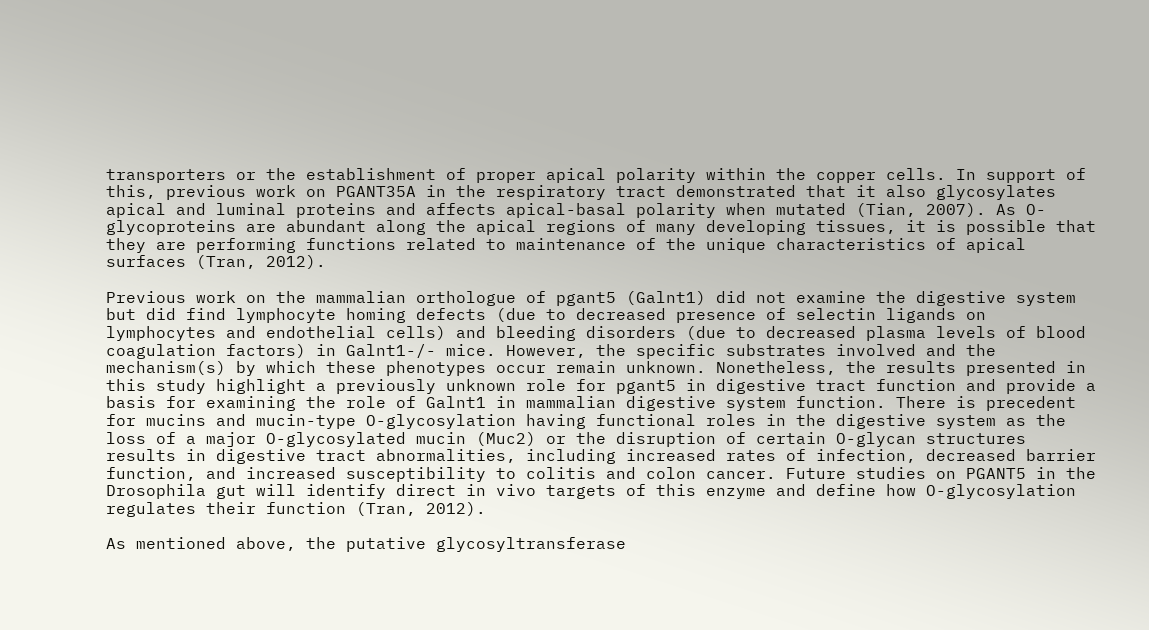transporters or the establishment of proper apical polarity within the copper cells. In support of this, previous work on PGANT35A in the respiratory tract demonstrated that it also glycosylates apical and luminal proteins and affects apical-basal polarity when mutated (Tian, 2007). As O-glycoproteins are abundant along the apical regions of many developing tissues, it is possible that they are performing functions related to maintenance of the unique characteristics of apical surfaces (Tran, 2012).

Previous work on the mammalian orthologue of pgant5 (Galnt1) did not examine the digestive system but did find lymphocyte homing defects (due to decreased presence of selectin ligands on lymphocytes and endothelial cells) and bleeding disorders (due to decreased plasma levels of blood coagulation factors) in Galnt1-/- mice. However, the specific substrates involved and the mechanism(s) by which these phenotypes occur remain unknown. Nonetheless, the results presented in this study highlight a previously unknown role for pgant5 in digestive tract function and provide a basis for examining the role of Galnt1 in mammalian digestive system function. There is precedent for mucins and mucin-type O-glycosylation having functional roles in the digestive system as the loss of a major O-glycosylated mucin (Muc2) or the disruption of certain O-glycan structures results in digestive tract abnormalities, including increased rates of infection, decreased barrier function, and increased susceptibility to colitis and colon cancer. Future studies on PGANT5 in the Drosophila gut will identify direct in vivo targets of this enzyme and define how O-glycosylation regulates their function (Tran, 2012).

As mentioned above, the putative glycosyltransferase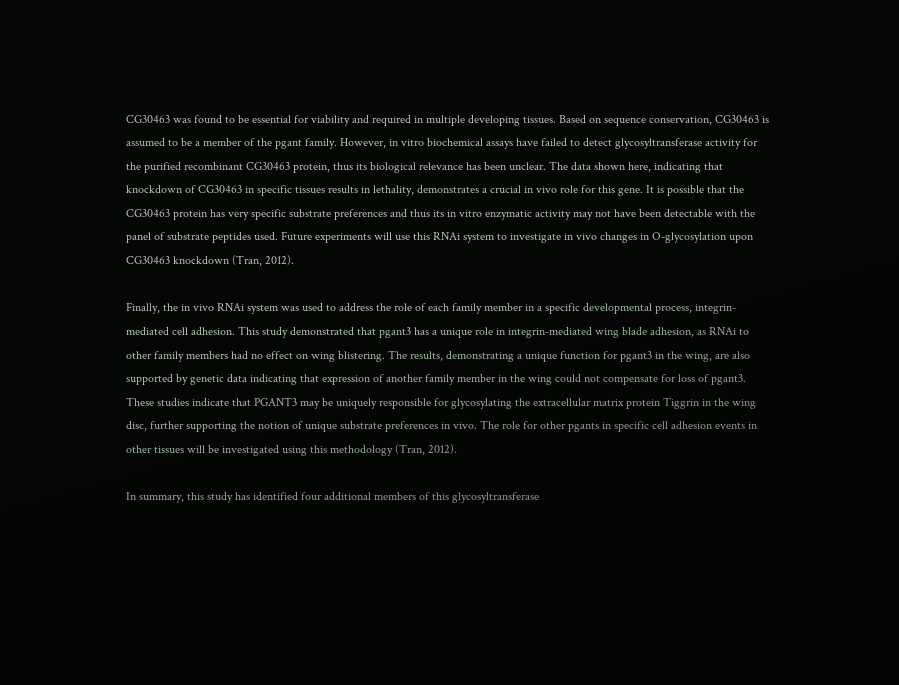CG30463 was found to be essential for viability and required in multiple developing tissues. Based on sequence conservation, CG30463 is assumed to be a member of the pgant family. However, in vitro biochemical assays have failed to detect glycosyltransferase activity for the purified recombinant CG30463 protein, thus its biological relevance has been unclear. The data shown here, indicating that knockdown of CG30463 in specific tissues results in lethality, demonstrates a crucial in vivo role for this gene. It is possible that the CG30463 protein has very specific substrate preferences and thus its in vitro enzymatic activity may not have been detectable with the panel of substrate peptides used. Future experiments will use this RNAi system to investigate in vivo changes in O-glycosylation upon CG30463 knockdown (Tran, 2012).

Finally, the in vivo RNAi system was used to address the role of each family member in a specific developmental process, integrin-mediated cell adhesion. This study demonstrated that pgant3 has a unique role in integrin-mediated wing blade adhesion, as RNAi to other family members had no effect on wing blistering. The results, demonstrating a unique function for pgant3 in the wing, are also supported by genetic data indicating that expression of another family member in the wing could not compensate for loss of pgant3. These studies indicate that PGANT3 may be uniquely responsible for glycosylating the extracellular matrix protein Tiggrin in the wing disc, further supporting the notion of unique substrate preferences in vivo. The role for other pgants in specific cell adhesion events in other tissues will be investigated using this methodology (Tran, 2012).

In summary, this study has identified four additional members of this glycosyltransferase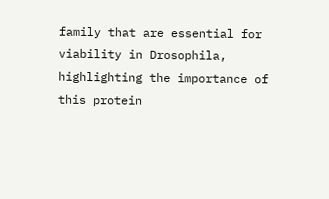family that are essential for viability in Drosophila, highlighting the importance of this protein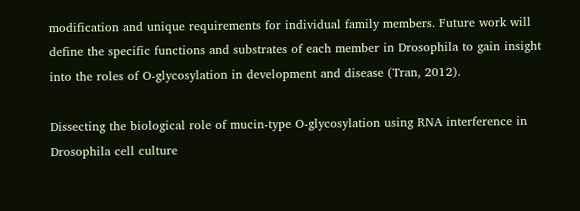modification and unique requirements for individual family members. Future work will define the specific functions and substrates of each member in Drosophila to gain insight into the roles of O-glycosylation in development and disease (Tran, 2012).

Dissecting the biological role of mucin-type O-glycosylation using RNA interference in Drosophila cell culture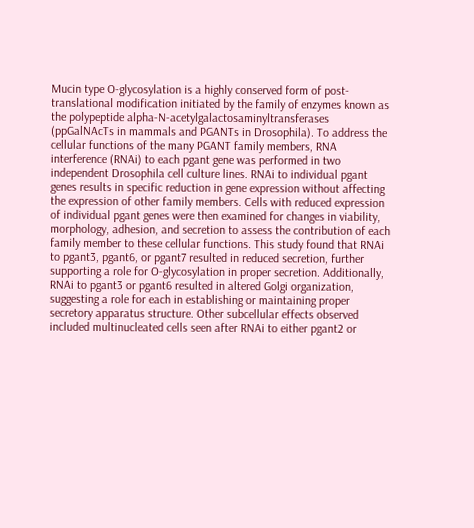Mucin type O-glycosylation is a highly conserved form of post-translational modification initiated by the family of enzymes known as the polypeptide alpha-N-acetylgalactosaminyltransferases (ppGalNAcTs in mammals and PGANTs in Drosophila). To address the cellular functions of the many PGANT family members, RNA interference (RNAi) to each pgant gene was performed in two independent Drosophila cell culture lines. RNAi to individual pgant genes results in specific reduction in gene expression without affecting the expression of other family members. Cells with reduced expression of individual pgant genes were then examined for changes in viability, morphology, adhesion, and secretion to assess the contribution of each family member to these cellular functions. This study found that RNAi to pgant3, pgant6, or pgant7 resulted in reduced secretion, further supporting a role for O-glycosylation in proper secretion. Additionally, RNAi to pgant3 or pgant6 resulted in altered Golgi organization, suggesting a role for each in establishing or maintaining proper secretory apparatus structure. Other subcellular effects observed included multinucleated cells seen after RNAi to either pgant2 or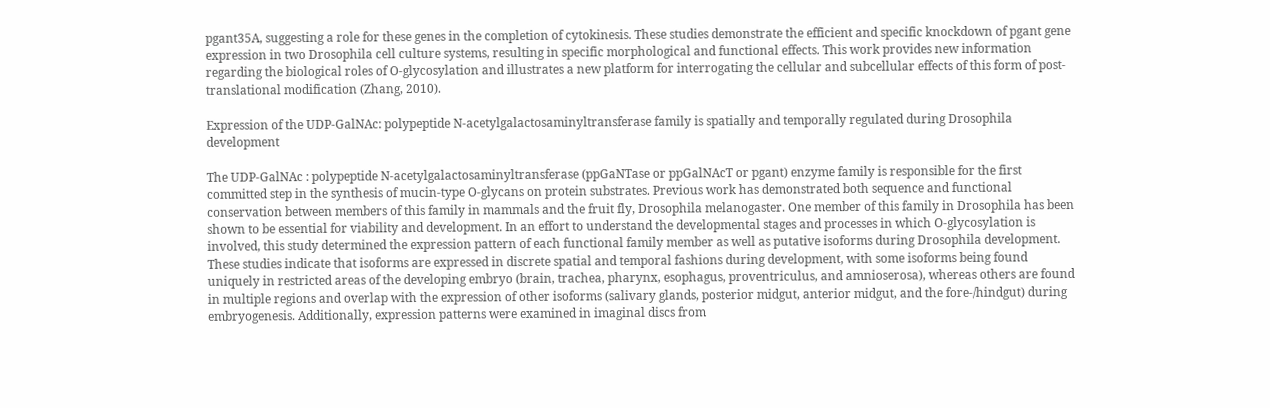pgant35A, suggesting a role for these genes in the completion of cytokinesis. These studies demonstrate the efficient and specific knockdown of pgant gene expression in two Drosophila cell culture systems, resulting in specific morphological and functional effects. This work provides new information regarding the biological roles of O-glycosylation and illustrates a new platform for interrogating the cellular and subcellular effects of this form of post-translational modification (Zhang, 2010).

Expression of the UDP-GalNAc: polypeptide N-acetylgalactosaminyltransferase family is spatially and temporally regulated during Drosophila development

The UDP-GalNAc : polypeptide N-acetylgalactosaminyltransferase (ppGaNTase or ppGalNAcT or pgant) enzyme family is responsible for the first committed step in the synthesis of mucin-type O-glycans on protein substrates. Previous work has demonstrated both sequence and functional conservation between members of this family in mammals and the fruit fly, Drosophila melanogaster. One member of this family in Drosophila has been shown to be essential for viability and development. In an effort to understand the developmental stages and processes in which O-glycosylation is involved, this study determined the expression pattern of each functional family member as well as putative isoforms during Drosophila development. These studies indicate that isoforms are expressed in discrete spatial and temporal fashions during development, with some isoforms being found uniquely in restricted areas of the developing embryo (brain, trachea, pharynx, esophagus, proventriculus, and amnioserosa), whereas others are found in multiple regions and overlap with the expression of other isoforms (salivary glands, posterior midgut, anterior midgut, and the fore-/hindgut) during embryogenesis. Additionally, expression patterns were examined in imaginal discs from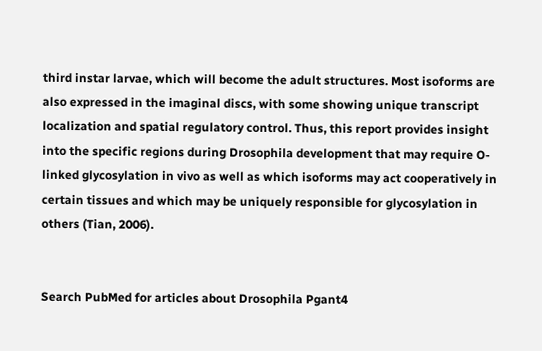third instar larvae, which will become the adult structures. Most isoforms are also expressed in the imaginal discs, with some showing unique transcript localization and spatial regulatory control. Thus, this report provides insight into the specific regions during Drosophila development that may require O-linked glycosylation in vivo as well as which isoforms may act cooperatively in certain tissues and which may be uniquely responsible for glycosylation in others (Tian, 2006).


Search PubMed for articles about Drosophila Pgant4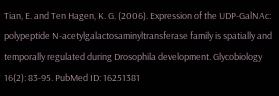Tian, E. and Ten Hagen, K. G. (2006). Expression of the UDP-GalNAc: polypeptide N-acetylgalactosaminyltransferase family is spatially and temporally regulated during Drosophila development. Glycobiology 16(2): 83-95. PubMed ID: 16251381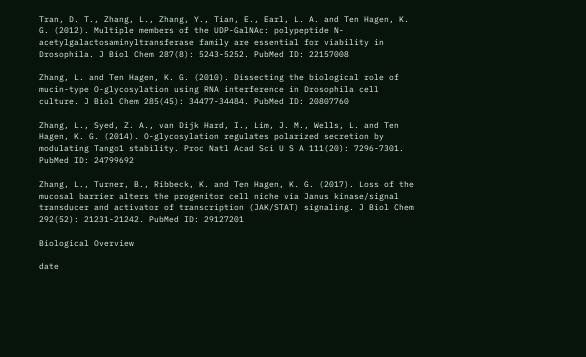Tran, D. T., Zhang, L., Zhang, Y., Tian, E., Earl, L. A. and Ten Hagen, K. G. (2012). Multiple members of the UDP-GalNAc: polypeptide N-acetylgalactosaminyltransferase family are essential for viability in Drosophila. J Biol Chem 287(8): 5243-5252. PubMed ID: 22157008

Zhang, L. and Ten Hagen, K. G. (2010). Dissecting the biological role of mucin-type O-glycosylation using RNA interference in Drosophila cell culture. J Biol Chem 285(45): 34477-34484. PubMed ID: 20807760

Zhang, L., Syed, Z. A., van Dijk Hard, I., Lim, J. M., Wells, L. and Ten Hagen, K. G. (2014). O-glycosylation regulates polarized secretion by modulating Tango1 stability. Proc Natl Acad Sci U S A 111(20): 7296-7301. PubMed ID: 24799692

Zhang, L., Turner, B., Ribbeck, K. and Ten Hagen, K. G. (2017). Loss of the mucosal barrier alters the progenitor cell niche via Janus kinase/signal transducer and activator of transcription (JAK/STAT) signaling. J Biol Chem 292(52): 21231-21242. PubMed ID: 29127201

Biological Overview

date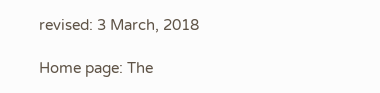revised: 3 March, 2018

Home page: The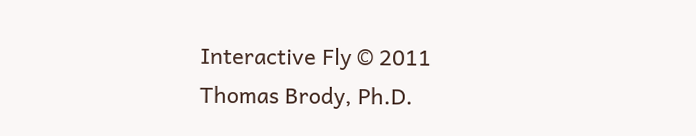Interactive Fly © 2011 Thomas Brody, Ph.D.